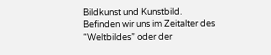Bildkunst und Kunstbild. Befinden wir uns im Zeitalter des “Weltbildes” oder der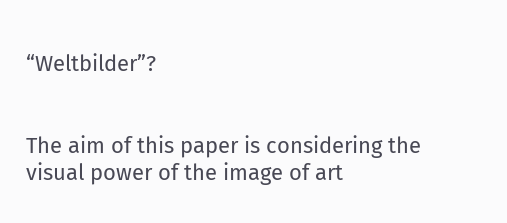“Weltbilder”?


The aim of this paper is considering the visual power of the image of art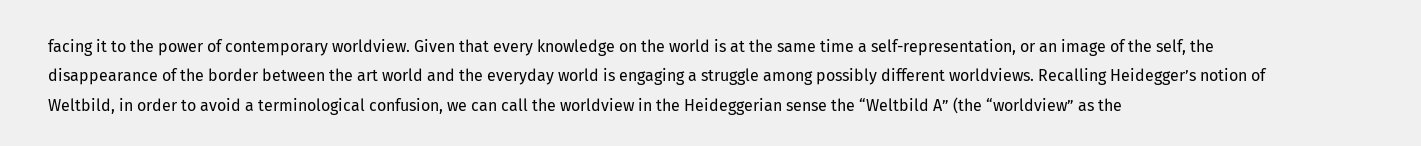facing it to the power of contemporary worldview. Given that every knowledge on the world is at the same time a self-representation, or an image of the self, the disappearance of the border between the art world and the everyday world is engaging a struggle among possibly different worldviews. Recalling Heidegger’s notion of Weltbild, in order to avoid a terminological confusion, we can call the worldview in the Heideggerian sense the “Weltbild A” (the “worldview” as the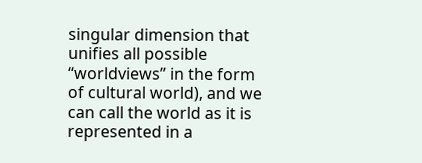singular dimension that unifies all possible “worldviews” in the form of cultural world), and we can call the world as it is represented in a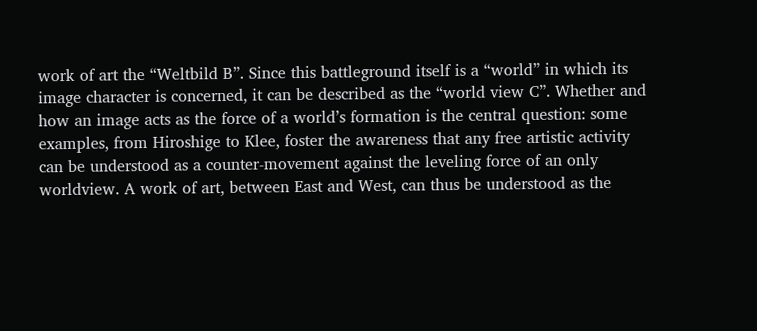work of art the “Weltbild B”. Since this battleground itself is a “world” in which its image character is concerned, it can be described as the “world view C”. Whether and how an image acts as the force of a world’s formation is the central question: some examples, from Hiroshige to Klee, foster the awareness that any free artistic activity can be understood as a counter-movement against the leveling force of an only worldview. A work of art, between East and West, can thus be understood as the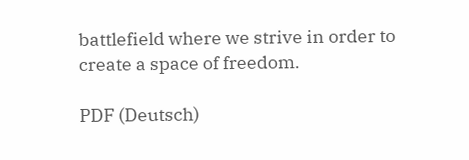battlefield where we strive in order to create a space of freedom.

PDF (Deutsch)